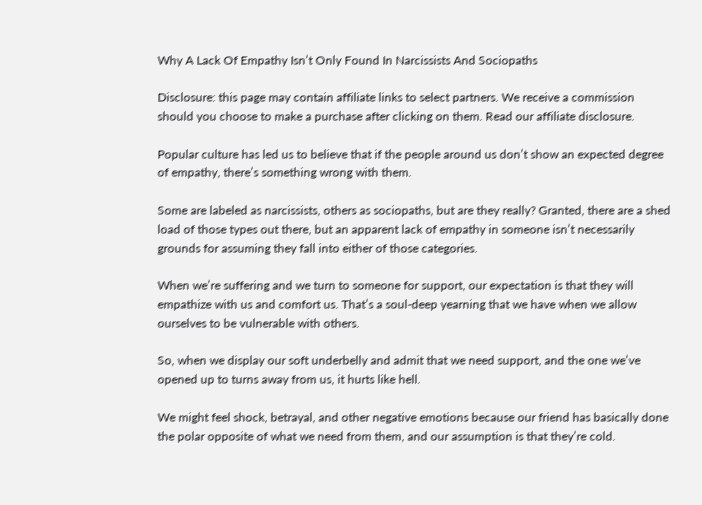Why A Lack Of Empathy Isn’t Only Found In Narcissists And Sociopaths

Disclosure: this page may contain affiliate links to select partners. We receive a commission should you choose to make a purchase after clicking on them. Read our affiliate disclosure.

Popular culture has led us to believe that if the people around us don’t show an expected degree of empathy, there’s something wrong with them.

Some are labeled as narcissists, others as sociopaths, but are they really? Granted, there are a shed load of those types out there, but an apparent lack of empathy in someone isn’t necessarily grounds for assuming they fall into either of those categories.

When we’re suffering and we turn to someone for support, our expectation is that they will empathize with us and comfort us. That’s a soul-deep yearning that we have when we allow ourselves to be vulnerable with others.

So, when we display our soft underbelly and admit that we need support, and the one we’ve opened up to turns away from us, it hurts like hell.

We might feel shock, betrayal, and other negative emotions because our friend has basically done the polar opposite of what we need from them, and our assumption is that they’re cold.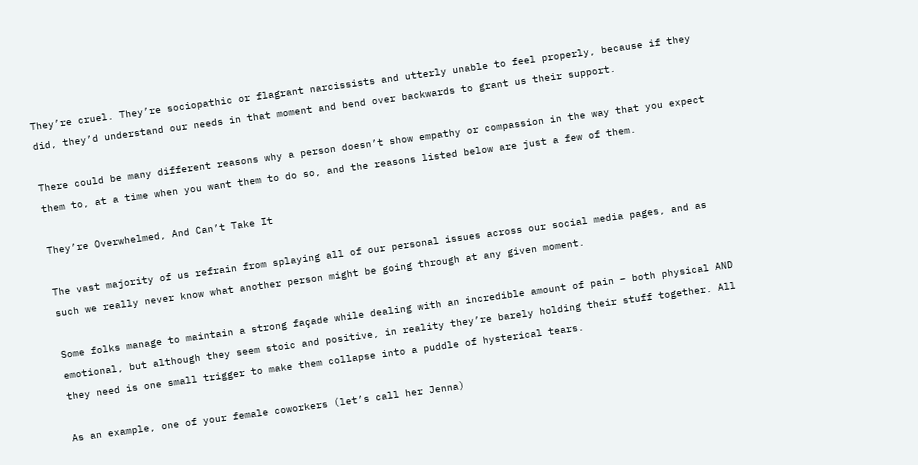They’re cruel. They’re sociopathic or flagrant narcissists and utterly unable to feel properly, because if they did, they’d understand our needs in that moment and bend over backwards to grant us their support.

There could be many different reasons why a person doesn’t show empathy or compassion in the way that you expect them to, at a time when you want them to do so, and the reasons listed below are just a few of them.

They’re Overwhelmed, And Can’t Take It

The vast majority of us refrain from splaying all of our personal issues across our social media pages, and as such we really never know what another person might be going through at any given moment.

Some folks manage to maintain a strong façade while dealing with an incredible amount of pain – both physical AND emotional, but although they seem stoic and positive, in reality they’re barely holding their stuff together. All they need is one small trigger to make them collapse into a puddle of hysterical tears.

As an example, one of your female coworkers (let’s call her Jenna)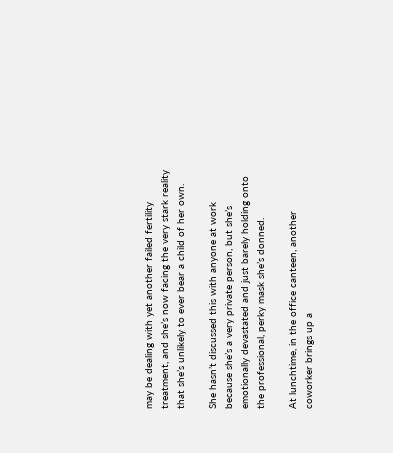may be dealing with yet another failed fertility treatment, and she’s now facing the very stark reality that she’s unlikely to ever bear a child of her own.

She hasn’t discussed this with anyone at work because she’s a very private person, but she’s emotionally devastated and just barely holding onto the professional, perky mask she’s donned.

At lunchtime, in the office canteen, another coworker brings up a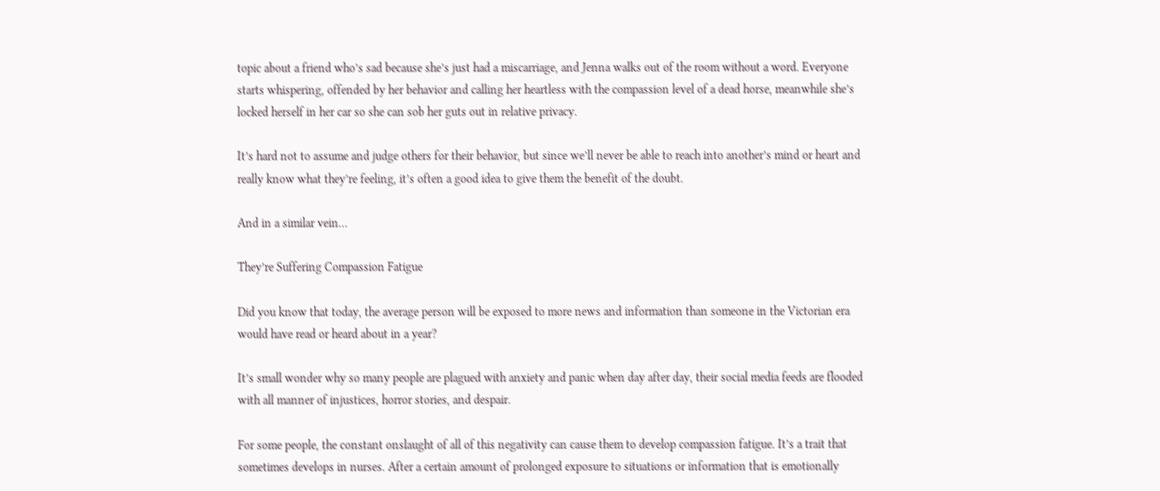topic about a friend who’s sad because she’s just had a miscarriage, and Jenna walks out of the room without a word. Everyone starts whispering, offended by her behavior and calling her heartless with the compassion level of a dead horse, meanwhile she’s locked herself in her car so she can sob her guts out in relative privacy.

It’s hard not to assume and judge others for their behavior, but since we’ll never be able to reach into another’s mind or heart and really know what they’re feeling, it’s often a good idea to give them the benefit of the doubt.

And in a similar vein…

They’re Suffering Compassion Fatigue

Did you know that today, the average person will be exposed to more news and information than someone in the Victorian era would have read or heard about in a year?

It’s small wonder why so many people are plagued with anxiety and panic when day after day, their social media feeds are flooded with all manner of injustices, horror stories, and despair.

For some people, the constant onslaught of all of this negativity can cause them to develop compassion fatigue. It’s a trait that sometimes develops in nurses. After a certain amount of prolonged exposure to situations or information that is emotionally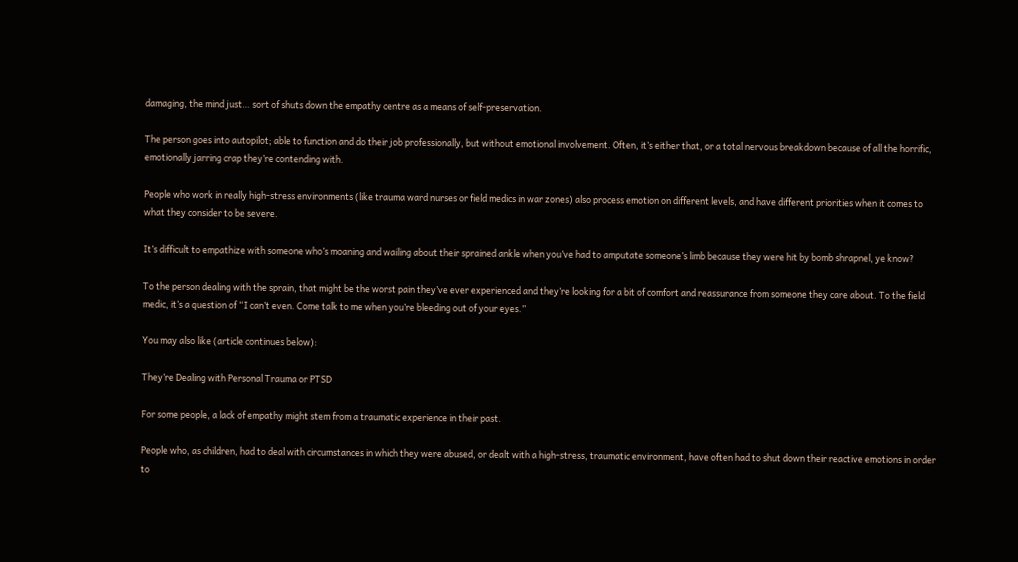damaging, the mind just… sort of shuts down the empathy centre as a means of self-preservation.

The person goes into autopilot; able to function and do their job professionally, but without emotional involvement. Often, it’s either that, or a total nervous breakdown because of all the horrific, emotionally jarring crap they’re contending with.

People who work in really high-stress environments (like trauma ward nurses or field medics in war zones) also process emotion on different levels, and have different priorities when it comes to what they consider to be severe.

It’s difficult to empathize with someone who’s moaning and wailing about their sprained ankle when you’ve had to amputate someone’s limb because they were hit by bomb shrapnel, ye know?

To the person dealing with the sprain, that might be the worst pain they’ve ever experienced and they’re looking for a bit of comfort and reassurance from someone they care about. To the field medic, it’s a question of “I can’t even. Come talk to me when you’re bleeding out of your eyes.”

You may also like (article continues below):

They’re Dealing with Personal Trauma or PTSD

For some people, a lack of empathy might stem from a traumatic experience in their past.

People who, as children, had to deal with circumstances in which they were abused, or dealt with a high-stress, traumatic environment, have often had to shut down their reactive emotions in order to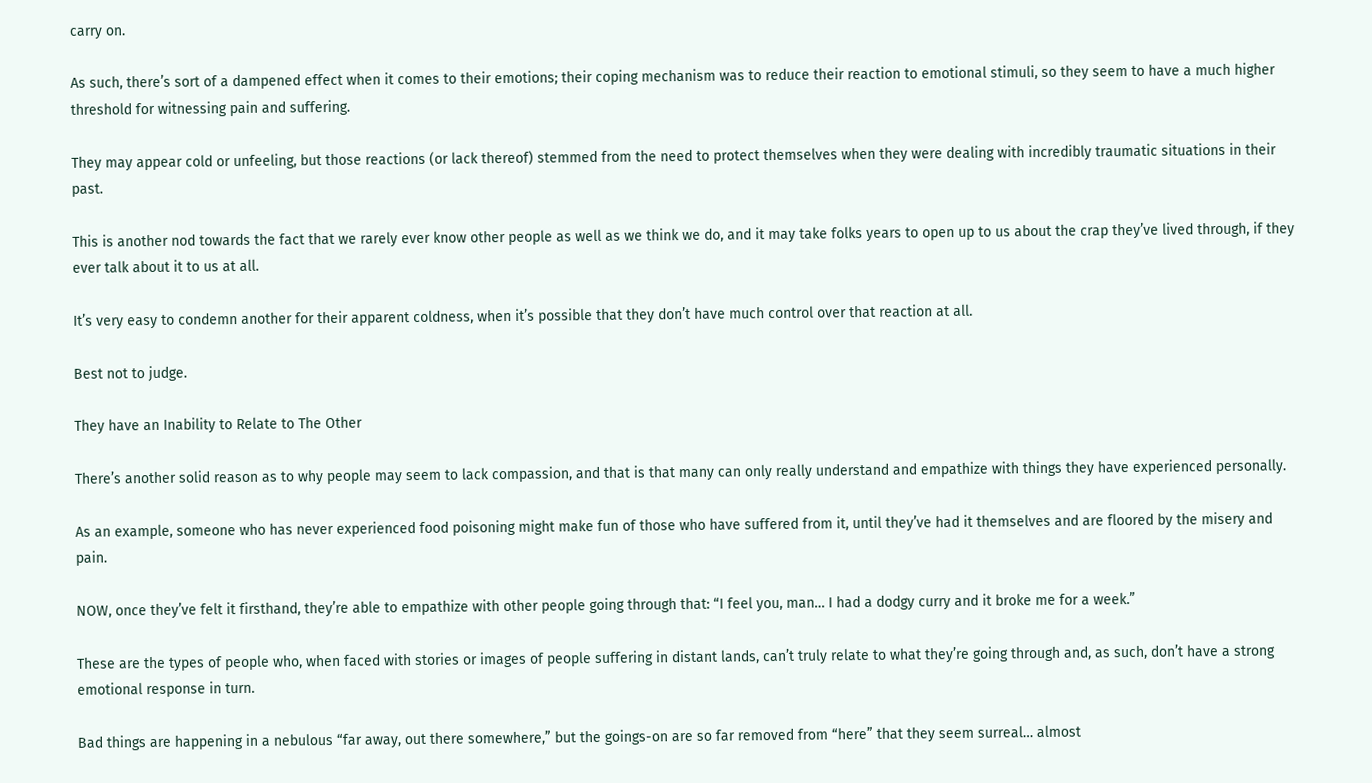carry on.

As such, there’s sort of a dampened effect when it comes to their emotions; their coping mechanism was to reduce their reaction to emotional stimuli, so they seem to have a much higher threshold for witnessing pain and suffering.

They may appear cold or unfeeling, but those reactions (or lack thereof) stemmed from the need to protect themselves when they were dealing with incredibly traumatic situations in their past.

This is another nod towards the fact that we rarely ever know other people as well as we think we do, and it may take folks years to open up to us about the crap they’ve lived through, if they ever talk about it to us at all.

It’s very easy to condemn another for their apparent coldness, when it’s possible that they don’t have much control over that reaction at all.

Best not to judge.

They have an Inability to Relate to The Other

There’s another solid reason as to why people may seem to lack compassion, and that is that many can only really understand and empathize with things they have experienced personally.

As an example, someone who has never experienced food poisoning might make fun of those who have suffered from it, until they’ve had it themselves and are floored by the misery and pain.

NOW, once they’ve felt it firsthand, they’re able to empathize with other people going through that: “I feel you, man… I had a dodgy curry and it broke me for a week.”

These are the types of people who, when faced with stories or images of people suffering in distant lands, can’t truly relate to what they’re going through and, as such, don’t have a strong emotional response in turn.

Bad things are happening in a nebulous “far away, out there somewhere,” but the goings-on are so far removed from “here” that they seem surreal… almost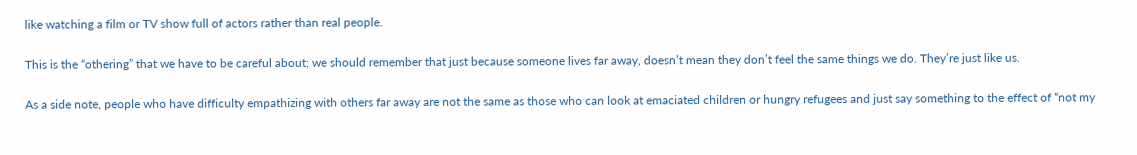like watching a film or TV show full of actors rather than real people.

This is the “othering” that we have to be careful about; we should remember that just because someone lives far away, doesn’t mean they don’t feel the same things we do. They’re just like us.

As a side note, people who have difficulty empathizing with others far away are not the same as those who can look at emaciated children or hungry refugees and just say something to the effect of “not my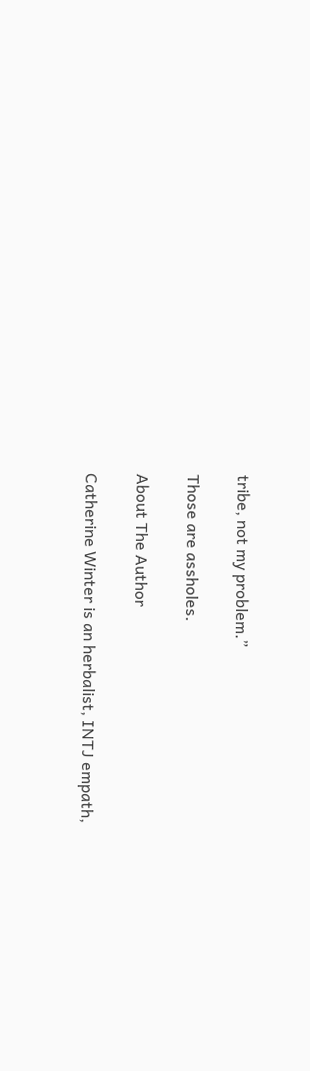tribe, not my problem.”

Those are assholes.

About The Author

Catherine Winter is an herbalist, INTJ empath,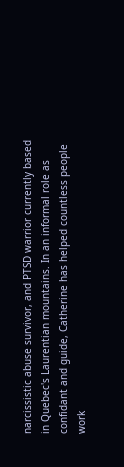narcissistic abuse survivor, and PTSD warrior currently based in Quebec's Laurentian mountains. In an informal role as confidant and guide, Catherine has helped countless people work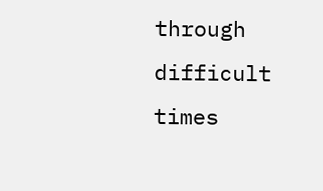through difficult times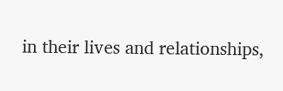in their lives and relationships,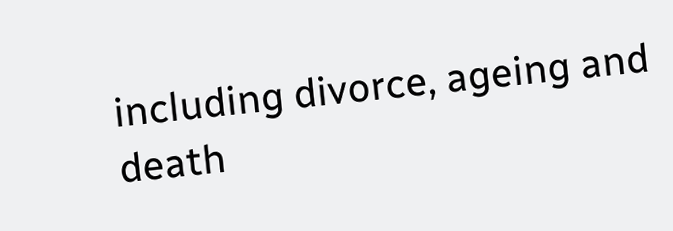including divorce, ageing and death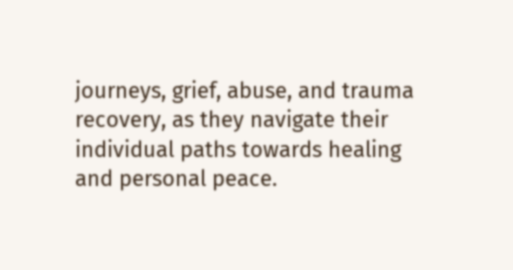journeys, grief, abuse, and trauma recovery, as they navigate their individual paths towards healing and personal peace.